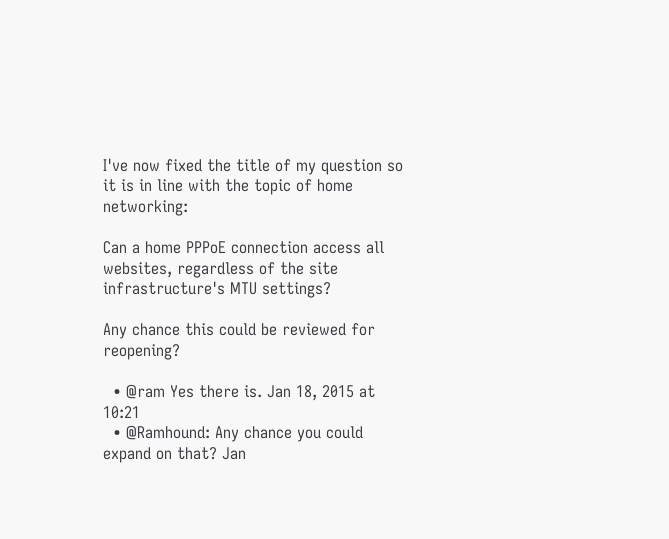I've now fixed the title of my question so it is in line with the topic of home networking:

Can a home PPPoE connection access all websites, regardless of the site infrastructure's MTU settings?

Any chance this could be reviewed for reopening?

  • @ram Yes there is. Jan 18, 2015 at 10:21
  • @Ramhound: Any chance you could expand on that? Jan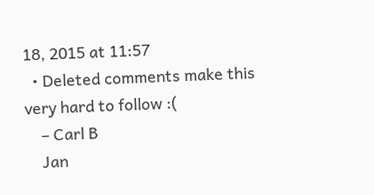18, 2015 at 11:57
  • Deleted comments make this very hard to follow :(
    – Carl B
    Jan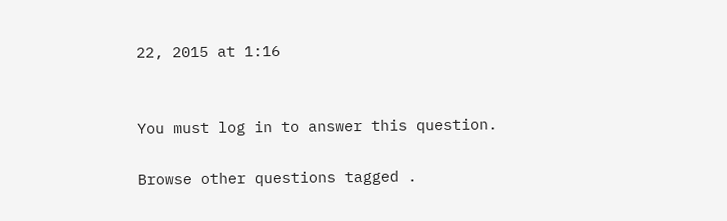22, 2015 at 1:16


You must log in to answer this question.

Browse other questions tagged .